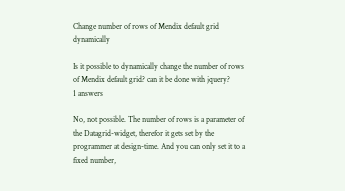Change number of rows of Mendix default grid dynamically

Is it possible to dynamically change the number of rows of Mendix default grid? can it be done with jquery?
1 answers

No, not possible. The number of rows is a parameter of the Datagrid-widget, therefor it gets set by the programmer at design-time. And you can only set it to a fixed number,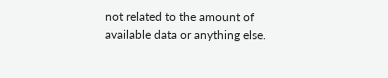not related to the amount of available data or anything else.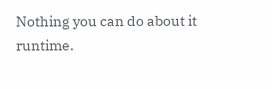Nothing you can do about it runtime.